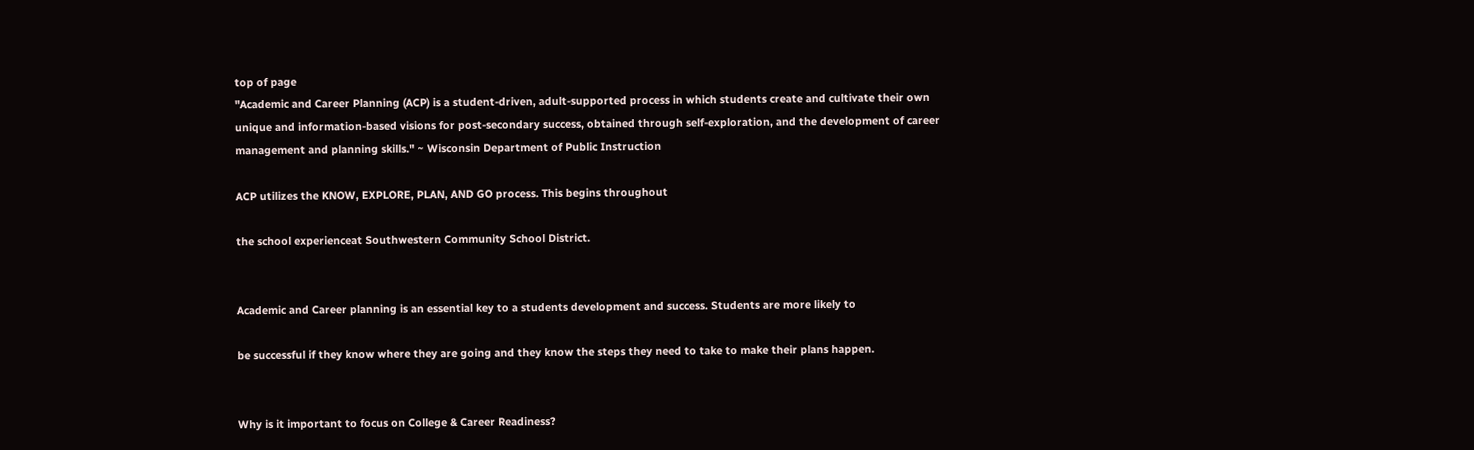top of page
"Academic and Career Planning (ACP) is a student-driven, adult-supported process in which students create and cultivate their own unique and information-based visions for post-secondary success, obtained through self-exploration, and the development of career management and planning skills." ~ Wisconsin Department of Public Instruction

ACP utilizes the KNOW, EXPLORE, PLAN, AND GO process. This begins throughout

the school experienceat Southwestern Community School District.


Academic and Career planning is an essential key to a students development and success. Students are more likely to

be successful if they know where they are going and they know the steps they need to take to make their plans happen.


Why is it important to focus on College & Career Readiness?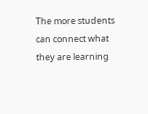The more students can connect what they are learning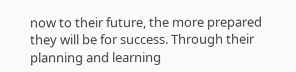now to their future, the more prepared they will be for success. Through their planning and learning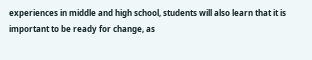experiences in middle and high school, students will also learn that it is important to be ready for change, as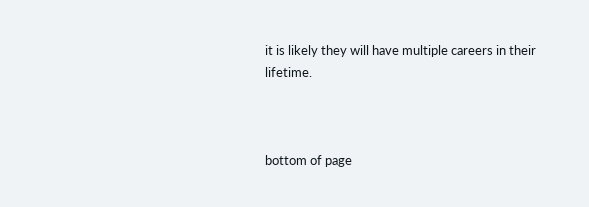it is likely they will have multiple careers in their lifetime.



bottom of page